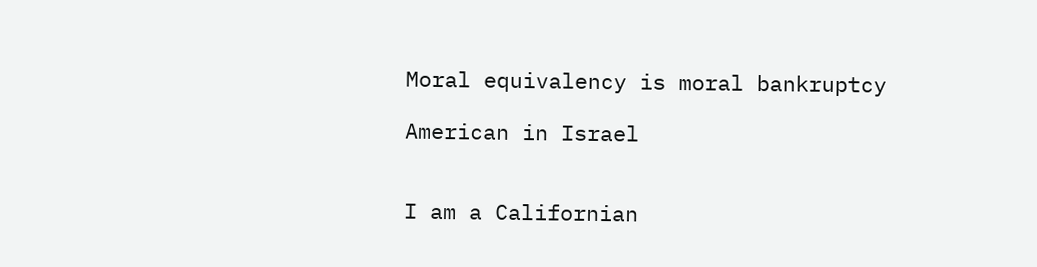Moral equivalency is moral bankruptcy

American in Israel


I am a Californian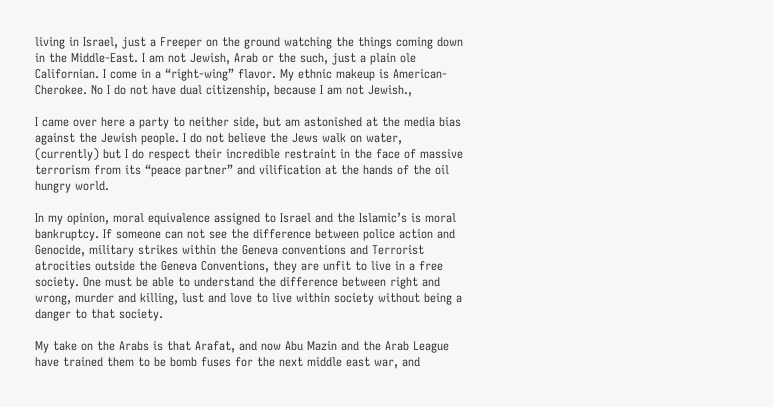living in Israel, just a Freeper on the ground watching the things coming down in the Middle-East. I am not Jewish, Arab or the such, just a plain ole Californian. I come in a “right-wing” flavor. My ethnic makeup is American-Cherokee. No I do not have dual citizenship, because I am not Jewish.,

I came over here a party to neither side, but am astonished at the media bias against the Jewish people. I do not believe the Jews walk on water, (currently) but I do respect their incredible restraint in the face of massive terrorism from its “peace partner” and vilification at the hands of the oil hungry world.

In my opinion, moral equivalence assigned to Israel and the Islamic’s is moral bankruptcy. If someone can not see the difference between police action and Genocide, military strikes within the Geneva conventions and Terrorist atrocities outside the Geneva Conventions, they are unfit to live in a free society. One must be able to understand the difference between right and wrong, murder and killing, lust and love to live within society without being a danger to that society.

My take on the Arabs is that Arafat, and now Abu Mazin and the Arab League have trained them to be bomb fuses for the next middle east war, and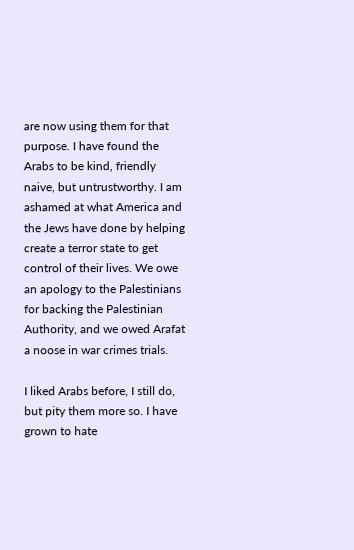are now using them for that purpose. I have found the Arabs to be kind, friendly naive, but untrustworthy. I am ashamed at what America and the Jews have done by helping create a terror state to get control of their lives. We owe an apology to the Palestinians for backing the Palestinian Authority, and we owed Arafat a noose in war crimes trials.

I liked Arabs before, I still do, but pity them more so. I have grown to hate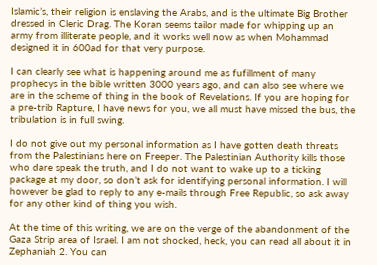Islamic’s, their religion is enslaving the Arabs, and is the ultimate Big Brother dressed in Cleric Drag. The Koran seems tailor made for whipping up an army from illiterate people, and it works well now as when Mohammad designed it in 600ad for that very purpose.

I can clearly see what is happening around me as fufillment of many prophecys in the bible written 3000 years ago, and can also see where we are in the scheme of thing in the book of Revelations. If you are hoping for a pre-trib Rapture, I have news for you, we all must have missed the bus, the tribulation is in full swing.

I do not give out my personal information as I have gotten death threats from the Palestinians here on Freeper. The Palestinian Authority kills those who dare speak the truth, and I do not want to wake up to a ticking package at my door, so don’t ask for identifying personal information. I will however be glad to reply to any e-mails through Free Republic, so ask away for any other kind of thing you wish.

At the time of this writing, we are on the verge of the abandonment of the Gaza Strip area of Israel. I am not shocked, heck, you can read all about it in Zephaniah 2. You can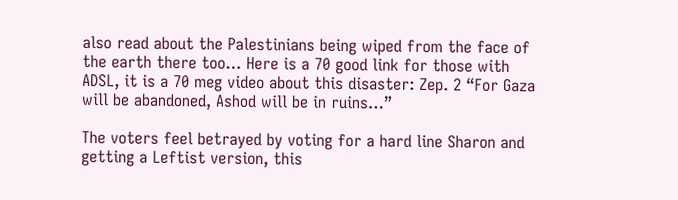also read about the Palestinians being wiped from the face of the earth there too… Here is a 70 good link for those with ADSL, it is a 70 meg video about this disaster: Zep. 2 “For Gaza will be abandoned, Ashod will be in ruins…”

The voters feel betrayed by voting for a hard line Sharon and getting a Leftist version, this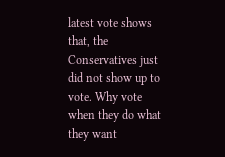latest vote shows that, the Conservatives just did not show up to vote. Why vote when they do what they want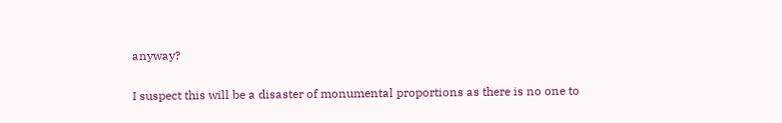anyway?

I suspect this will be a disaster of monumental proportions as there is no one to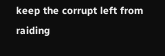keep the corrupt left from raiding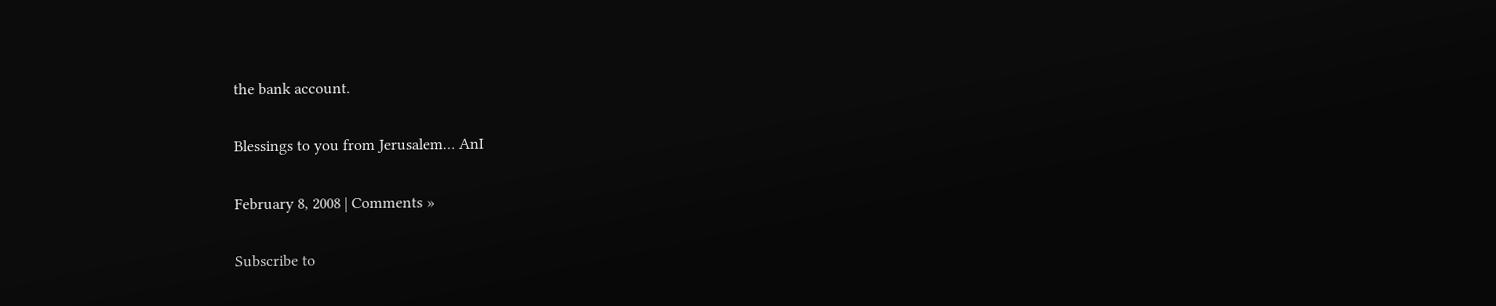the bank account.

Blessings to you from Jerusalem… AnI

February 8, 2008 | Comments »

Subscribe to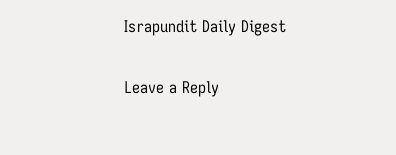Israpundit Daily Digest

Leave a Reply